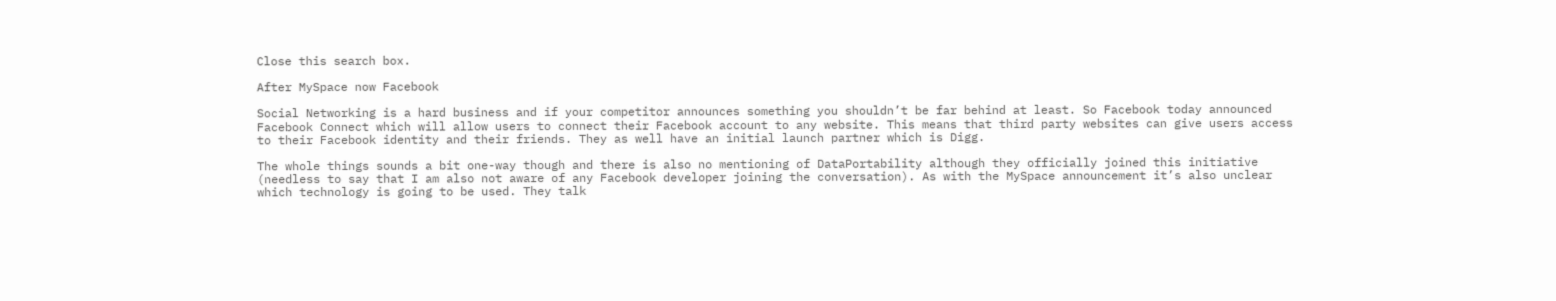Close this search box.

After MySpace now Facebook

Social Networking is a hard business and if your competitor announces something you shouldn’t be far behind at least. So Facebook today announced Facebook Connect which will allow users to connect their Facebook account to any website. This means that third party websites can give users access to their Facebook identity and their friends. They as well have an initial launch partner which is Digg.

The whole things sounds a bit one-way though and there is also no mentioning of DataPortability although they officially joined this initiative (needless to say that I am also not aware of any Facebook developer joining the conversation). As with the MySpace announcement it’s also unclear which technology is going to be used. They talk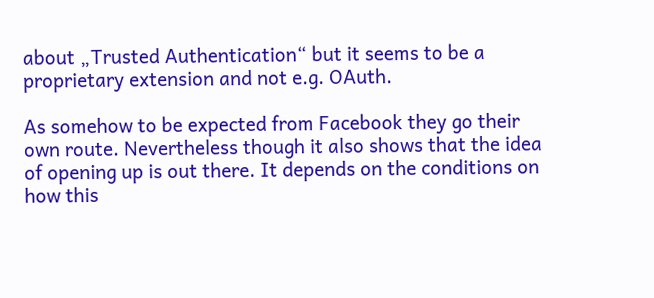about „Trusted Authentication“ but it seems to be a proprietary extension and not e.g. OAuth.

As somehow to be expected from Facebook they go their own route. Nevertheless though it also shows that the idea of opening up is out there. It depends on the conditions on how this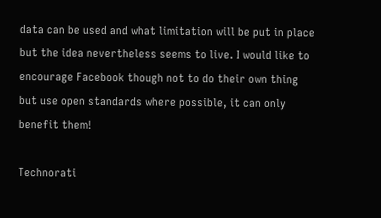data can be used and what limitation will be put in place but the idea nevertheless seems to live. I would like to encourage Facebook though not to do their own thing but use open standards where possible, it can only benefit them!

Technorati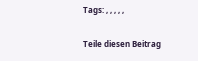Tags: , , , , ,

Teile diesen Beitrag